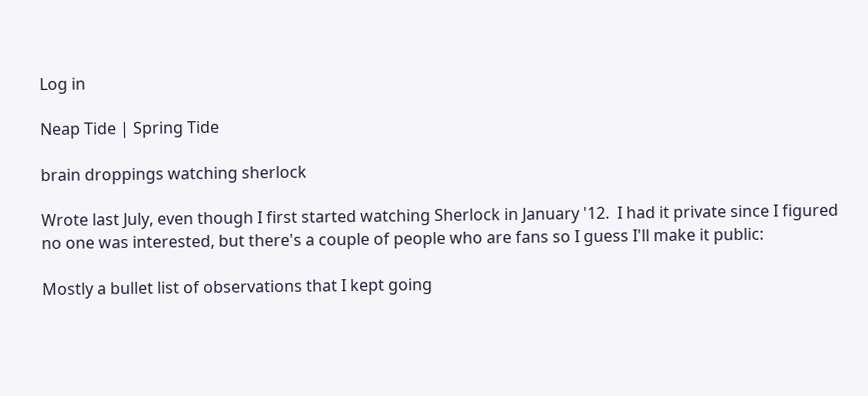Log in

Neap Tide | Spring Tide

brain droppings watching sherlock

Wrote last July, even though I first started watching Sherlock in January '12.  I had it private since I figured no one was interested, but there's a couple of people who are fans so I guess I'll make it public:

Mostly a bullet list of observations that I kept going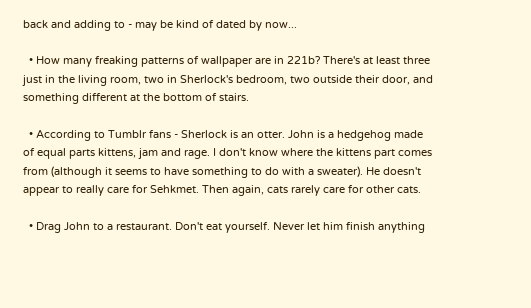back and adding to - may be kind of dated by now...

  • How many freaking patterns of wallpaper are in 221b? There's at least three just in the living room, two in Sherlock's bedroom, two outside their door, and something different at the bottom of stairs.

  • According to Tumblr fans - Sherlock is an otter. John is a hedgehog made of equal parts kittens, jam and rage. I don't know where the kittens part comes from (although it seems to have something to do with a sweater). He doesn't appear to really care for Sehkmet. Then again, cats rarely care for other cats.

  • Drag John to a restaurant. Don't eat yourself. Never let him finish anything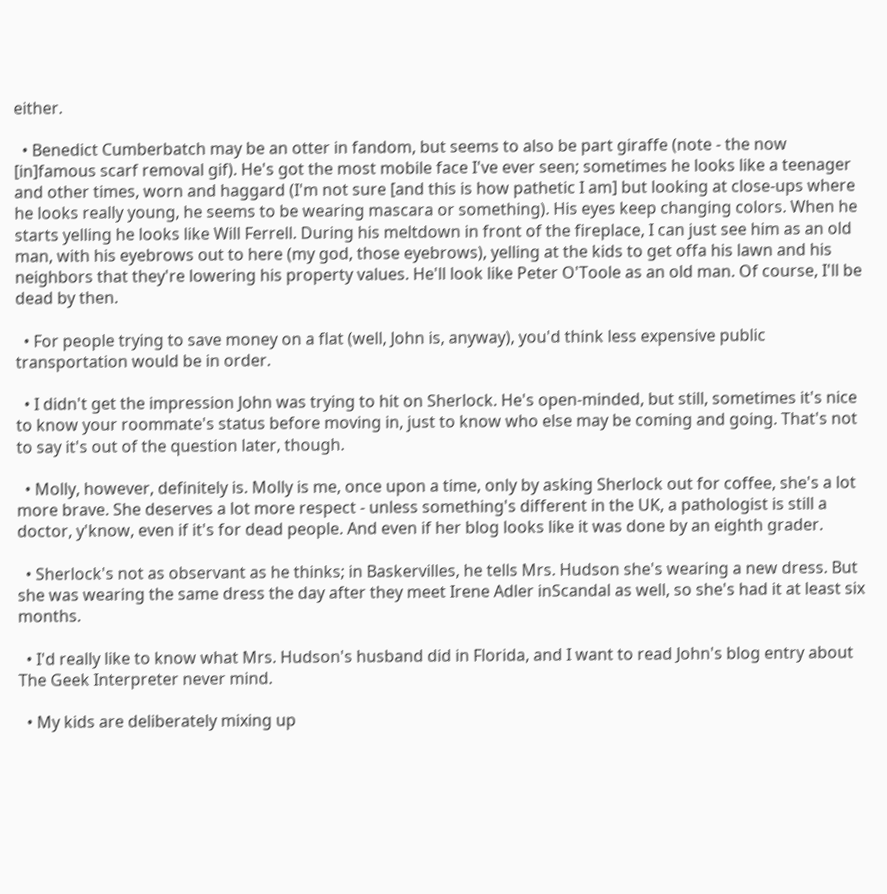either.

  • Benedict Cumberbatch may be an otter in fandom, but seems to also be part giraffe (note - the now [in]famous scarf removal gif). He's got the most mobile face I've ever seen; sometimes he looks like a teenager and other times, worn and haggard (I'm not sure [and this is how pathetic I am] but looking at close-ups where he looks really young, he seems to be wearing mascara or something). His eyes keep changing colors. When he starts yelling he looks like Will Ferrell. During his meltdown in front of the fireplace, I can just see him as an old man, with his eyebrows out to here (my god, those eyebrows), yelling at the kids to get offa his lawn and his neighbors that they're lowering his property values. He'll look like Peter O'Toole as an old man. Of course, I'll be dead by then.

  • For people trying to save money on a flat (well, John is, anyway), you'd think less expensive public transportation would be in order.

  • I didn't get the impression John was trying to hit on Sherlock. He's open-minded, but still, sometimes it's nice to know your roommate's status before moving in, just to know who else may be coming and going. That's not to say it's out of the question later, though.

  • Molly, however, definitely is. Molly is me, once upon a time, only by asking Sherlock out for coffee, she's a lot more brave. She deserves a lot more respect - unless something's different in the UK, a pathologist is still a doctor, y'know, even if it's for dead people. And even if her blog looks like it was done by an eighth grader.

  • Sherlock's not as observant as he thinks; in Baskervilles, he tells Mrs. Hudson she's wearing a new dress. But she was wearing the same dress the day after they meet Irene Adler inScandal as well, so she's had it at least six months.

  • I'd really like to know what Mrs. Hudson's husband did in Florida, and I want to read John's blog entry about The Geek Interpreter never mind.

  • My kids are deliberately mixing up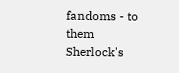fandoms - to them Sherlock's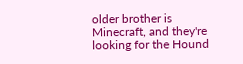older brother is Minecraft, and they're looking for the Hound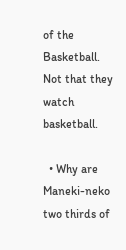of the Basketball. Not that they watch basketball.

  • Why are Maneki-neko two thirds of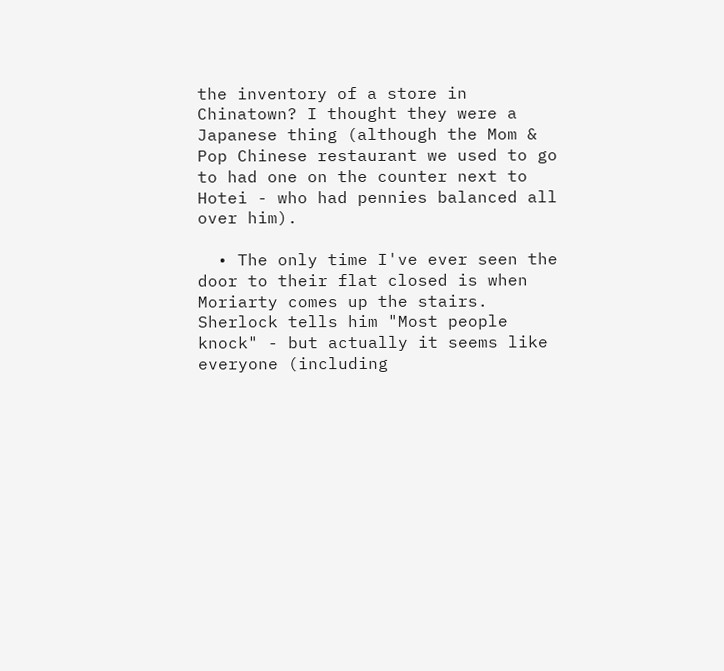the inventory of a store in Chinatown? I thought they were a Japanese thing (although the Mom & Pop Chinese restaurant we used to go to had one on the counter next to Hotei - who had pennies balanced all over him).

  • The only time I've ever seen the door to their flat closed is when Moriarty comes up the stairs. Sherlock tells him "Most people knock" - but actually it seems like everyone (including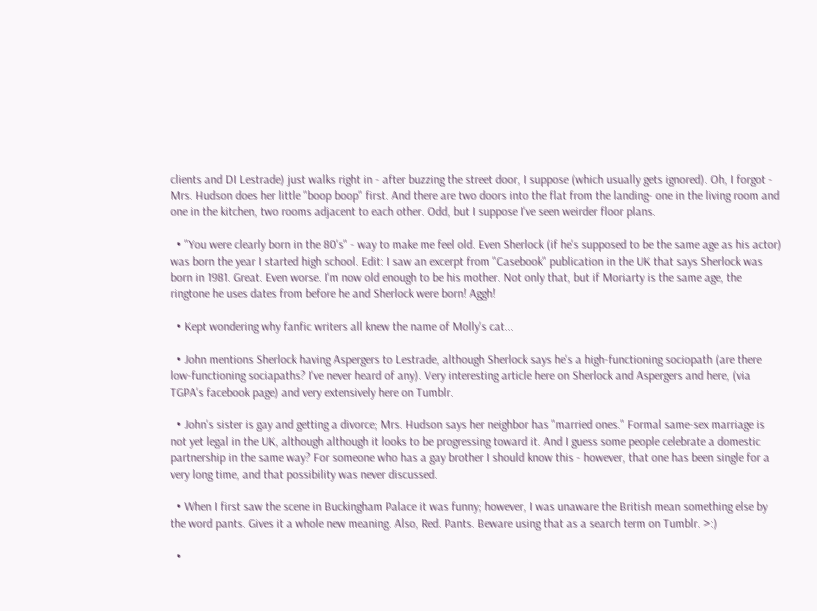clients and DI Lestrade) just walks right in - after buzzing the street door, I suppose (which usually gets ignored). Oh, I forgot - Mrs. Hudson does her little "boop boop" first. And there are two doors into the flat from the landing- one in the living room and one in the kitchen, two rooms adjacent to each other. Odd, but I suppose I've seen weirder floor plans.

  • "You were clearly born in the 80's" - way to make me feel old. Even Sherlock (if he's supposed to be the same age as his actor) was born the year I started high school. Edit: I saw an excerpt from "Casebook" publication in the UK that says Sherlock was born in 1981. Great. Even worse. I'm now old enough to be his mother. Not only that, but if Moriarty is the same age, the ringtone he uses dates from before he and Sherlock were born! Aggh!

  • Kept wondering why fanfic writers all knew the name of Molly's cat...

  • John mentions Sherlock having Aspergers to Lestrade, although Sherlock says he's a high-functioning sociopath (are there low-functioning sociapaths? I've never heard of any). Very interesting article here on Sherlock and Aspergers and here, (via TGPA's facebook page) and very extensively here on Tumblr.

  • John's sister is gay and getting a divorce; Mrs. Hudson says her neighbor has "married ones." Formal same-sex marriage is not yet legal in the UK, although although it looks to be progressing toward it. And I guess some people celebrate a domestic partnership in the same way? For someone who has a gay brother I should know this - however, that one has been single for a very long time, and that possibility was never discussed.

  • When I first saw the scene in Buckingham Palace it was funny; however, I was unaware the British mean something else by the word pants. Gives it a whole new meaning. Also, Red. Pants. Beware using that as a search term on Tumblr. >:)

  •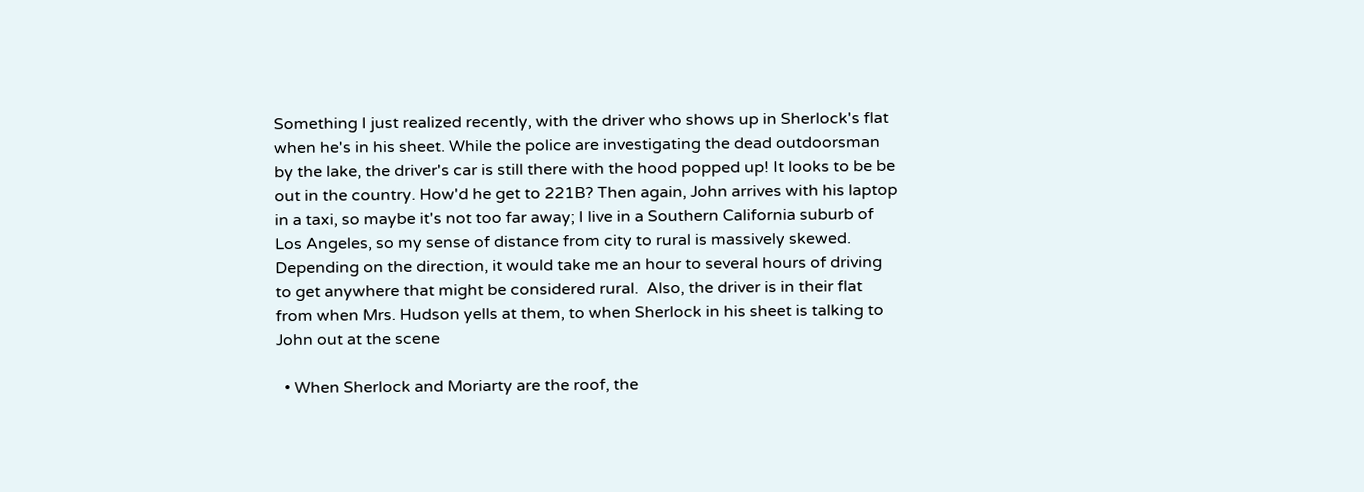Something I just realized recently, with the driver who shows up in Sherlock's flat when he's in his sheet. While the police are investigating the dead outdoorsman by the lake, the driver's car is still there with the hood popped up! It looks to be be out in the country. How'd he get to 221B? Then again, John arrives with his laptop in a taxi, so maybe it's not too far away; I live in a Southern California suburb of Los Angeles, so my sense of distance from city to rural is massively skewed. Depending on the direction, it would take me an hour to several hours of driving to get anywhere that might be considered rural.  Also, the driver is in their flat from when Mrs. Hudson yells at them, to when Sherlock in his sheet is talking to John out at the scene

  • When Sherlock and Moriarty are the roof, the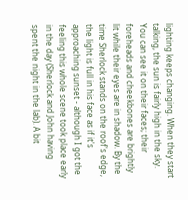lighting keeps changing. When they start talking, the sun is fairly high in the sky. You can see it on their faces; their foreheads and cheekbones are brightly lit while their eyes are in shadow. By the time Sherlock stands on the roof's edge, the light is full in his face as if it's approaching sunset - although I got the feeling this whole scene took place early in the day (Sherlock and John having spent the night in the lab). A bit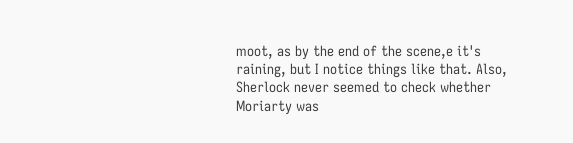moot, as by the end of the scene,e it's raining, but I notice things like that. Also, Sherlock never seemed to check whether Moriarty was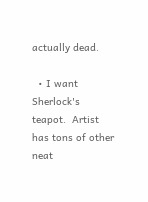actually dead.

  • I want Sherlock's teapot.  Artist has tons of other neat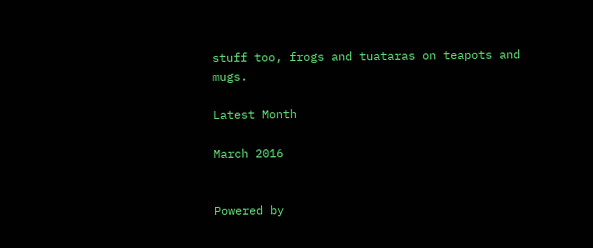stuff too, frogs and tuataras on teapots and mugs.

Latest Month

March 2016


Powered by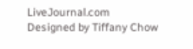LiveJournal.com
Designed by Tiffany Chow